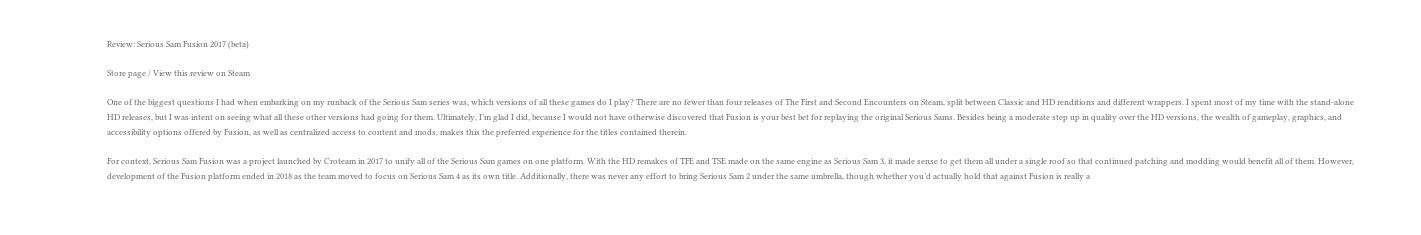Review: Serious Sam Fusion 2017 (beta)

Store page / View this review on Steam

One of the biggest questions I had when embarking on my runback of the Serious Sam series was, which versions of all these games do I play? There are no fewer than four releases of The First and Second Encounters on Steam, split between Classic and HD renditions and different wrappers. I spent most of my time with the stand-alone HD releases, but I was intent on seeing what all these other versions had going for them. Ultimately, I’m glad I did, because I would not have otherwise discovered that Fusion is your best bet for replaying the original Serious Sams. Besides being a moderate step up in quality over the HD versions, the wealth of gameplay, graphics, and accessibility options offered by Fusion, as well as centralized access to content and mods, makes this the preferred experience for the titles contained therein.

For context, Serious Sam Fusion was a project launched by Croteam in 2017 to unify all of the Serious Sam games on one platform. With the HD remakes of TFE and TSE made on the same engine as Serious Sam 3, it made sense to get them all under a single roof so that continued patching and modding would benefit all of them. However, development of the Fusion platform ended in 2018 as the team moved to focus on Serious Sam 4 as its own title. Additionally, there was never any effort to bring Serious Sam 2 under the same umbrella, though whether you’d actually hold that against Fusion is really a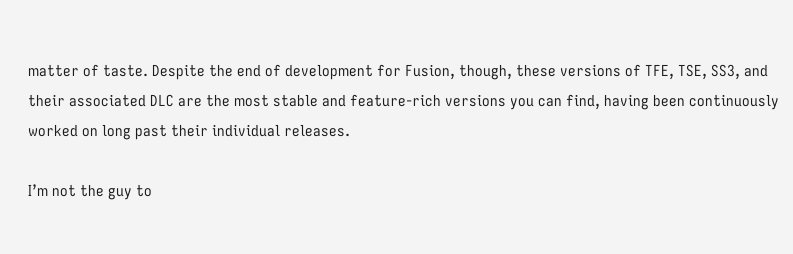matter of taste. Despite the end of development for Fusion, though, these versions of TFE, TSE, SS3, and their associated DLC are the most stable and feature-rich versions you can find, having been continuously worked on long past their individual releases.

I’m not the guy to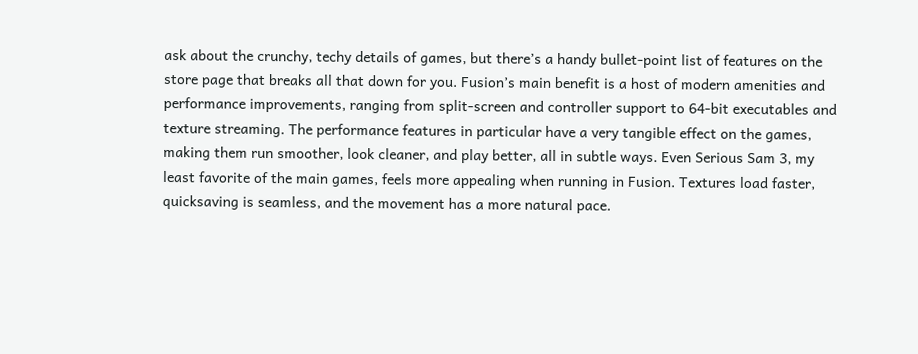ask about the crunchy, techy details of games, but there’s a handy bullet-point list of features on the store page that breaks all that down for you. Fusion’s main benefit is a host of modern amenities and performance improvements, ranging from split-screen and controller support to 64-bit executables and texture streaming. The performance features in particular have a very tangible effect on the games, making them run smoother, look cleaner, and play better, all in subtle ways. Even Serious Sam 3, my least favorite of the main games, feels more appealing when running in Fusion. Textures load faster, quicksaving is seamless, and the movement has a more natural pace.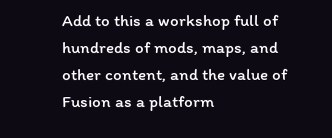Add to this a workshop full of hundreds of mods, maps, and other content, and the value of Fusion as a platform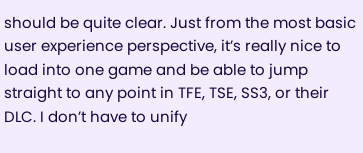should be quite clear. Just from the most basic user experience perspective, it’s really nice to load into one game and be able to jump straight to any point in TFE, TSE, SS3, or their DLC. I don’t have to unify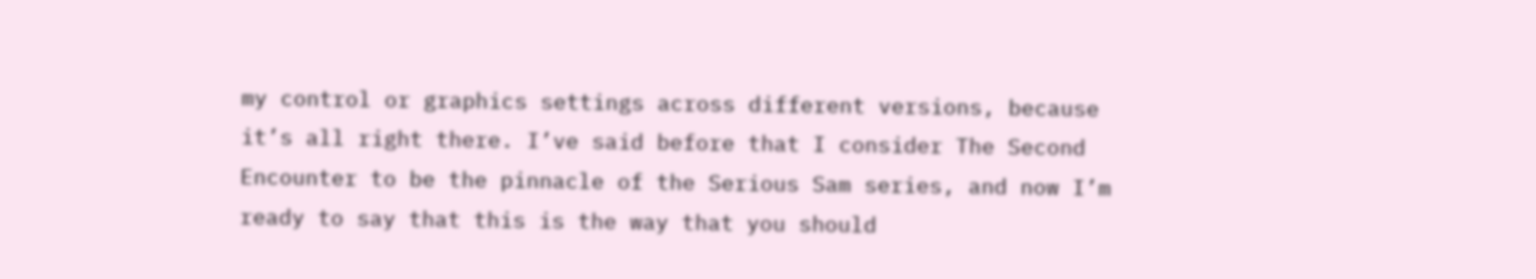my control or graphics settings across different versions, because it’s all right there. I’ve said before that I consider The Second Encounter to be the pinnacle of the Serious Sam series, and now I’m ready to say that this is the way that you should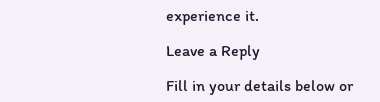experience it.

Leave a Reply

Fill in your details below or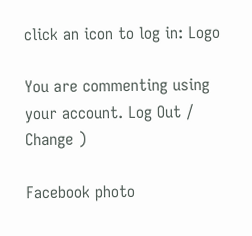click an icon to log in: Logo

You are commenting using your account. Log Out /  Change )

Facebook photo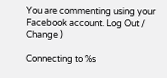You are commenting using your Facebook account. Log Out /  Change )

Connecting to %s